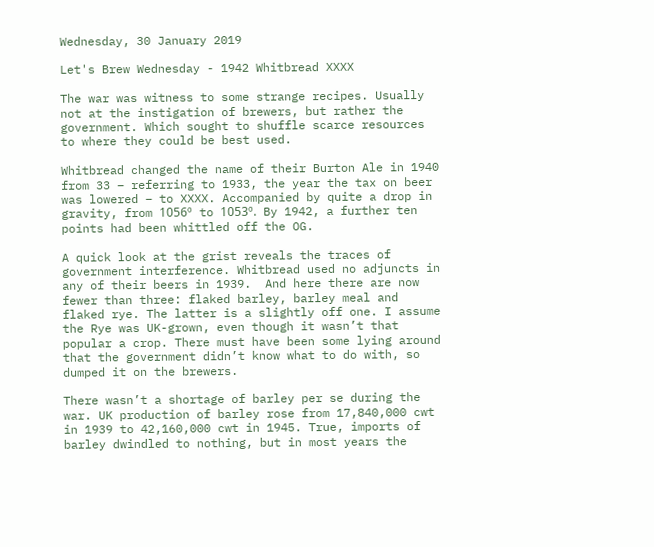Wednesday, 30 January 2019

Let's Brew Wednesday - 1942 Whitbread XXXX

The war was witness to some strange recipes. Usually not at the instigation of brewers, but rather the government. Which sought to shuffle scarce resources to where they could be best used.

Whitbread changed the name of their Burton Ale in 1940 from 33 – referring to 1933, the year the tax on beer was lowered – to XXXX. Accompanied by quite a drop in gravity, from 1056º to 1053º. By 1942, a further ten points had been whittled off the OG.

A quick look at the grist reveals the traces of government interference. Whitbread used no adjuncts in any of their beers in 1939.  And here there are now fewer than three: flaked barley, barley meal and flaked rye. The latter is a slightly off one. I assume the Rye was UK-grown, even though it wasn’t that popular a crop. There must have been some lying around that the government didn’t know what to do with, so dumped it on the brewers.

There wasn’t a shortage of barley per se during the war. UK production of barley rose from 17,840,000 cwt in 1939 to 42,160,000 cwt in 1945. True, imports of barley dwindled to nothing, but in most years the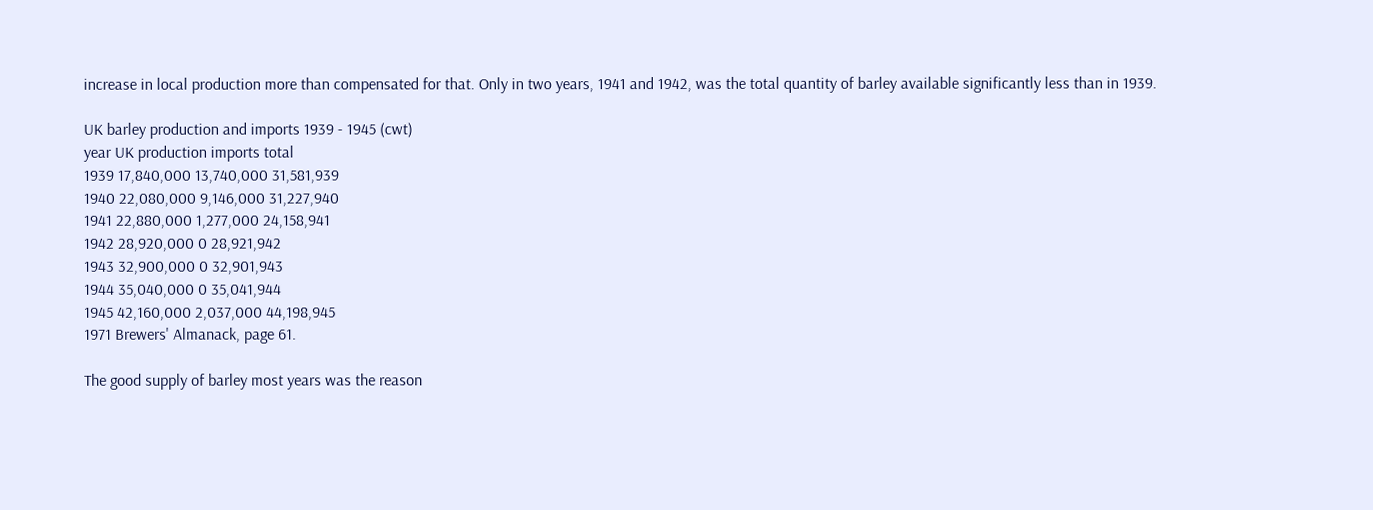increase in local production more than compensated for that. Only in two years, 1941 and 1942, was the total quantity of barley available significantly less than in 1939.

UK barley production and imports 1939 - 1945 (cwt)
year UK production imports total
1939 17,840,000 13,740,000 31,581,939
1940 22,080,000 9,146,000 31,227,940
1941 22,880,000 1,277,000 24,158,941
1942 28,920,000 0 28,921,942
1943 32,900,000 0 32,901,943
1944 35,040,000 0 35,041,944
1945 42,160,000 2,037,000 44,198,945
1971 Brewers' Almanack, page 61.

The good supply of barley most years was the reason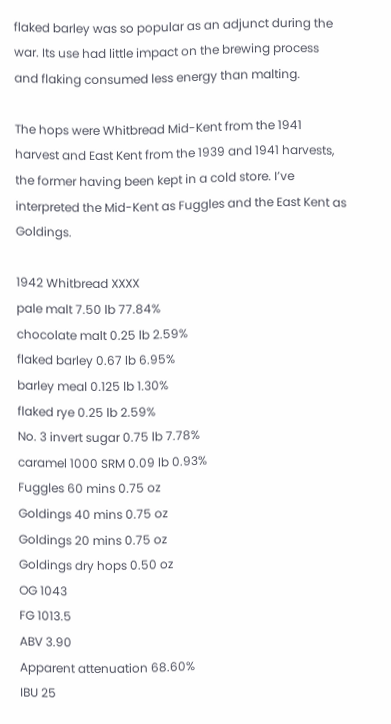flaked barley was so popular as an adjunct during the war. Its use had little impact on the brewing process and flaking consumed less energy than malting.

The hops were Whitbread Mid-Kent from the 1941 harvest and East Kent from the 1939 and 1941 harvests, the former having been kept in a cold store. I’ve interpreted the Mid-Kent as Fuggles and the East Kent as Goldings.

1942 Whitbread XXXX
pale malt 7.50 lb 77.84%
chocolate malt 0.25 lb 2.59%
flaked barley 0.67 lb 6.95%
barley meal 0.125 lb 1.30%
flaked rye 0.25 lb 2.59%
No. 3 invert sugar 0.75 lb 7.78%
caramel 1000 SRM 0.09 lb 0.93%
Fuggles 60 mins 0.75 oz
Goldings 40 mins 0.75 oz
Goldings 20 mins 0.75 oz
Goldings dry hops 0.50 oz
OG 1043
FG 1013.5
ABV 3.90
Apparent attenuation 68.60%
IBU 25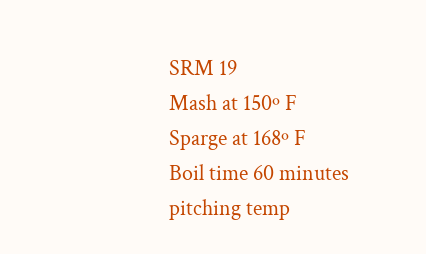SRM 19
Mash at 150º F
Sparge at 168º F
Boil time 60 minutes
pitching temp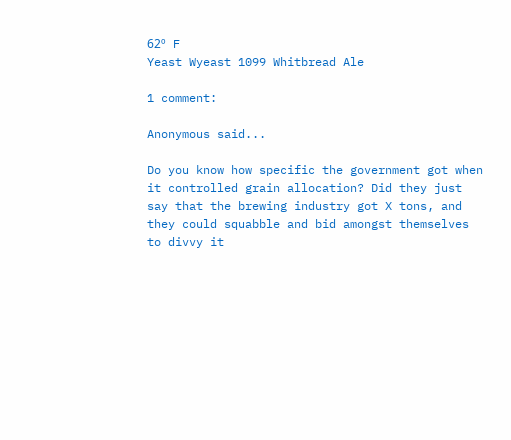62º F
Yeast Wyeast 1099 Whitbread Ale

1 comment:

Anonymous said...

Do you know how specific the government got when it controlled grain allocation? Did they just say that the brewing industry got X tons, and they could squabble and bid amongst themselves to divvy it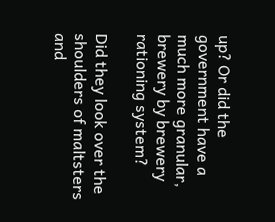up? Or did the government have a much more granular, brewery by brewery rationing system?

Did they look over the shoulders of maltsters and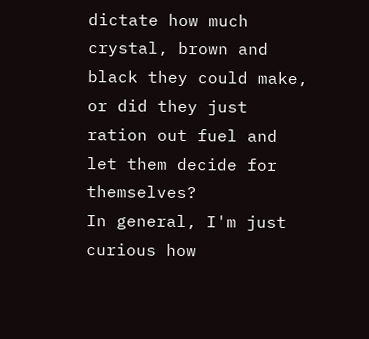dictate how much crystal, brown and black they could make, or did they just ration out fuel and let them decide for themselves?
In general, I'm just curious how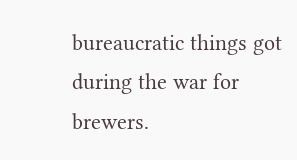bureaucratic things got during the war for brewers.